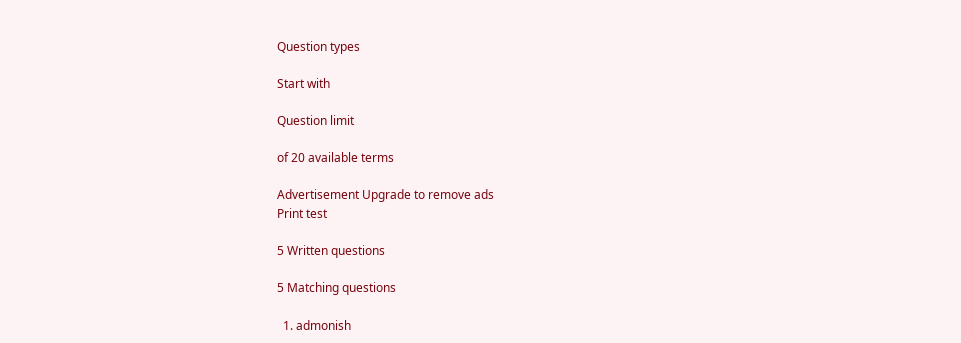Question types

Start with

Question limit

of 20 available terms

Advertisement Upgrade to remove ads
Print test

5 Written questions

5 Matching questions

  1. admonish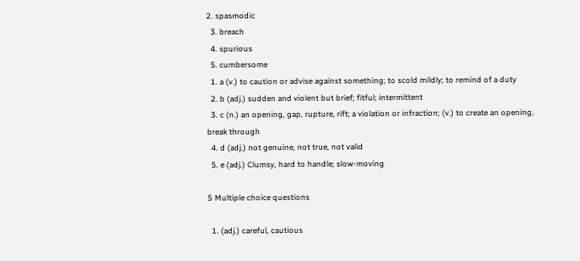2. spasmodic
  3. breach
  4. spurious
  5. cumbersome
  1. a (v.) to caution or advise against something; to scold mildly; to remind of a duty
  2. b (adj.) sudden and violent but brief; fitful; intermittent
  3. c (n.) an opening, gap, rupture, rift; a violation or infraction; (v.) to create an opening, break through
  4. d (adj.) not genuine, not true, not valid
  5. e (adj.) Clumsy, hard to handle; slow-moving

5 Multiple choice questions

  1. (adj.) careful, cautious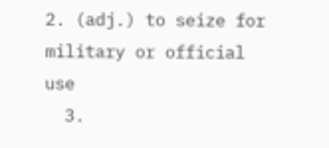2. (adj.) to seize for military or official use
  3.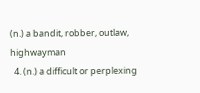(n.) a bandit, robber, outlaw, highwayman
  4. (n.) a difficult or perplexing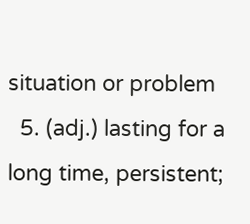situation or problem
  5. (adj.) lasting for a long time, persistent;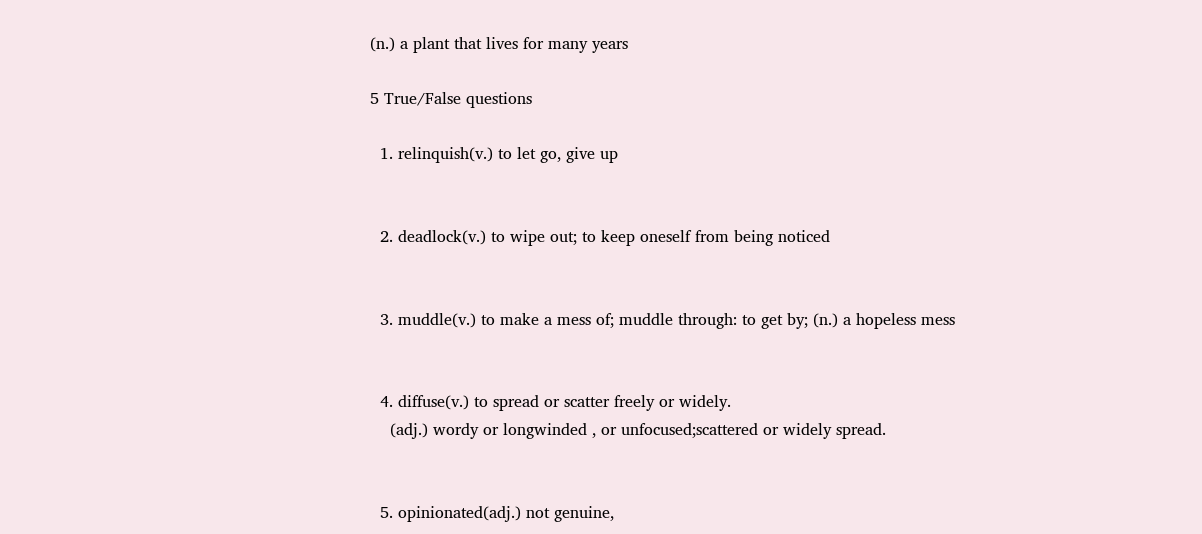(n.) a plant that lives for many years

5 True/False questions

  1. relinquish(v.) to let go, give up


  2. deadlock(v.) to wipe out; to keep oneself from being noticed


  3. muddle(v.) to make a mess of; muddle through: to get by; (n.) a hopeless mess


  4. diffuse(v.) to spread or scatter freely or widely.
    (adj.) wordy or longwinded , or unfocused;scattered or widely spread.


  5. opinionated(adj.) not genuine,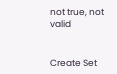not true, not valid


Create Set